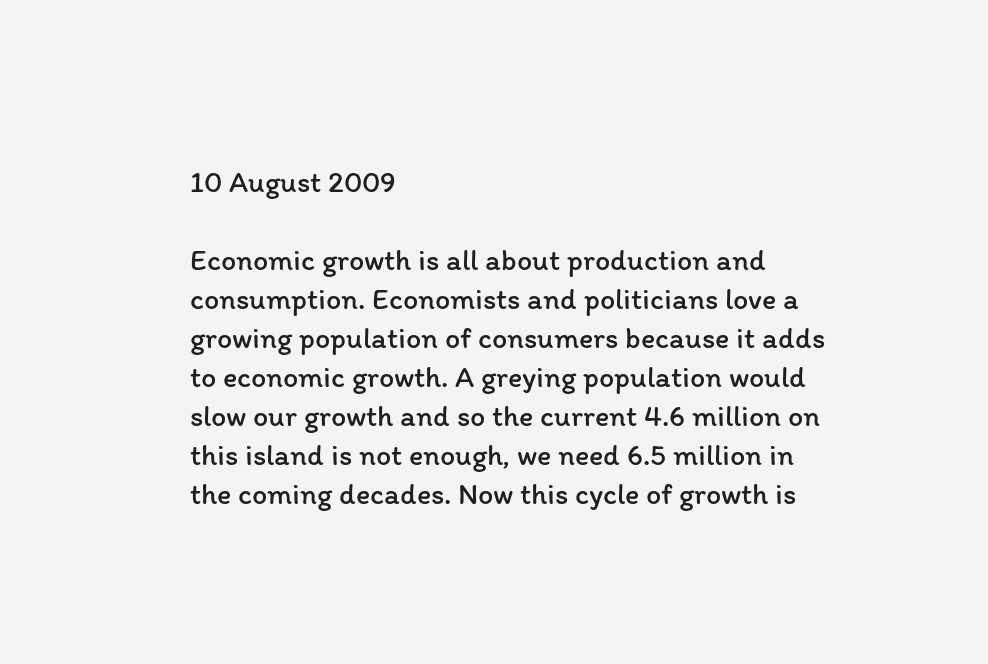10 August 2009

Economic growth is all about production and consumption. Economists and politicians love a growing population of consumers because it adds to economic growth. A greying population would slow our growth and so the current 4.6 million on this island is not enough, we need 6.5 million in the coming decades. Now this cycle of growth is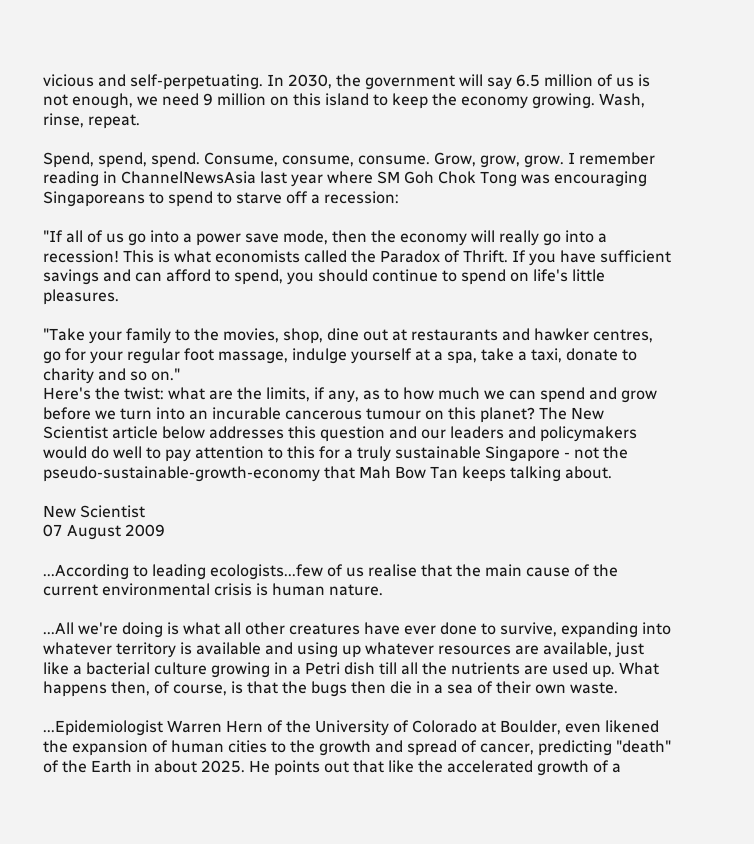vicious and self-perpetuating. In 2030, the government will say 6.5 million of us is not enough, we need 9 million on this island to keep the economy growing. Wash, rinse, repeat.

Spend, spend, spend. Consume, consume, consume. Grow, grow, grow. I remember reading in ChannelNewsAsia last year where SM Goh Chok Tong was encouraging Singaporeans to spend to starve off a recession:

"If all of us go into a power save mode, then the economy will really go into a recession! This is what economists called the Paradox of Thrift. If you have sufficient savings and can afford to spend, you should continue to spend on life's little pleasures.

"Take your family to the movies, shop, dine out at restaurants and hawker centres, go for your regular foot massage, indulge yourself at a spa, take a taxi, donate to charity and so on."
Here's the twist: what are the limits, if any, as to how much we can spend and grow before we turn into an incurable cancerous tumour on this planet? The New Scientist article below addresses this question and our leaders and policymakers would do well to pay attention to this for a truly sustainable Singapore - not the pseudo-sustainable-growth-economy that Mah Bow Tan keeps talking about.

New Scientist
07 August 2009

...According to leading ecologists...few of us realise that the main cause of the current environmental crisis is human nature.

...All we're doing is what all other creatures have ever done to survive, expanding into whatever territory is available and using up whatever resources are available, just like a bacterial culture growing in a Petri dish till all the nutrients are used up. What happens then, of course, is that the bugs then die in a sea of their own waste.

...Epidemiologist Warren Hern of the University of Colorado at Boulder, even likened the expansion of human cities to the growth and spread of cancer, predicting "death" of the Earth in about 2025. He points out that like the accelerated growth of a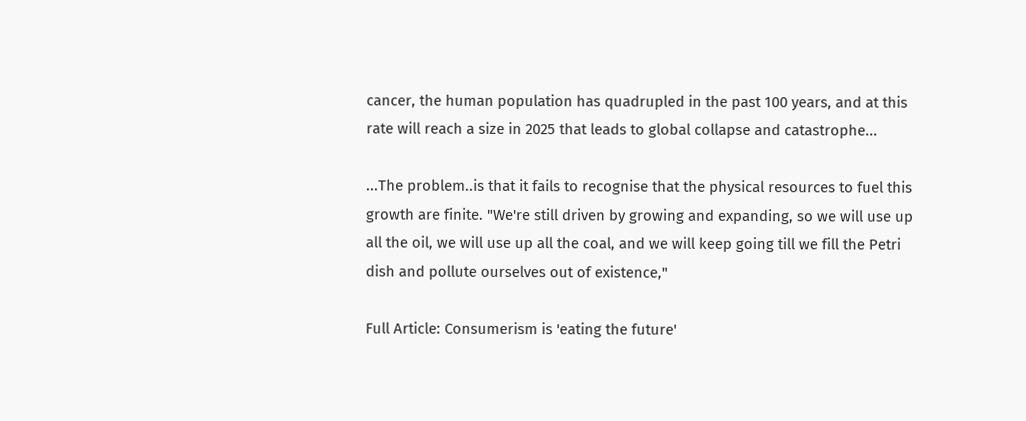cancer, the human population has quadrupled in the past 100 years, and at this rate will reach a size in 2025 that leads to global collapse and catastrophe...

...The problem..is that it fails to recognise that the physical resources to fuel this growth are finite. "We're still driven by growing and expanding, so we will use up all the oil, we will use up all the coal, and we will keep going till we fill the Petri dish and pollute ourselves out of existence,"

Full Article: Consumerism is 'eating the future'